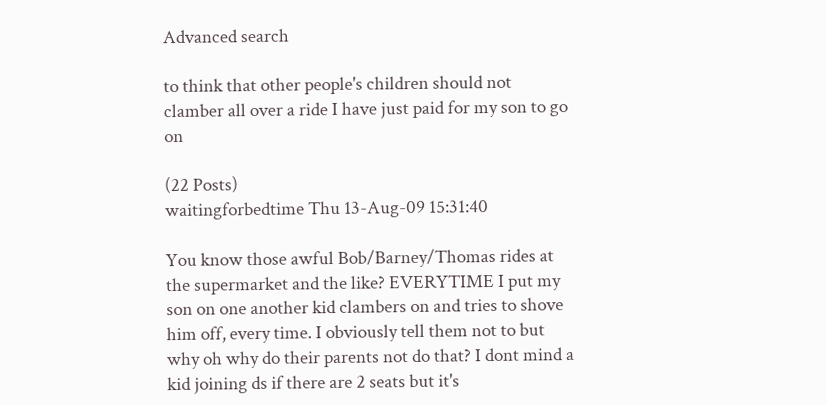Advanced search

to think that other people's children should not clamber all over a ride I have just paid for my son to go on

(22 Posts)
waitingforbedtime Thu 13-Aug-09 15:31:40

You know those awful Bob/Barney/Thomas rides at the supermarket and the like? EVERYTIME I put my son on one another kid clambers on and tries to shove him off, every time. I obviously tell them not to but why oh why do their parents not do that? I dont mind a kid joining ds if there are 2 seats but it's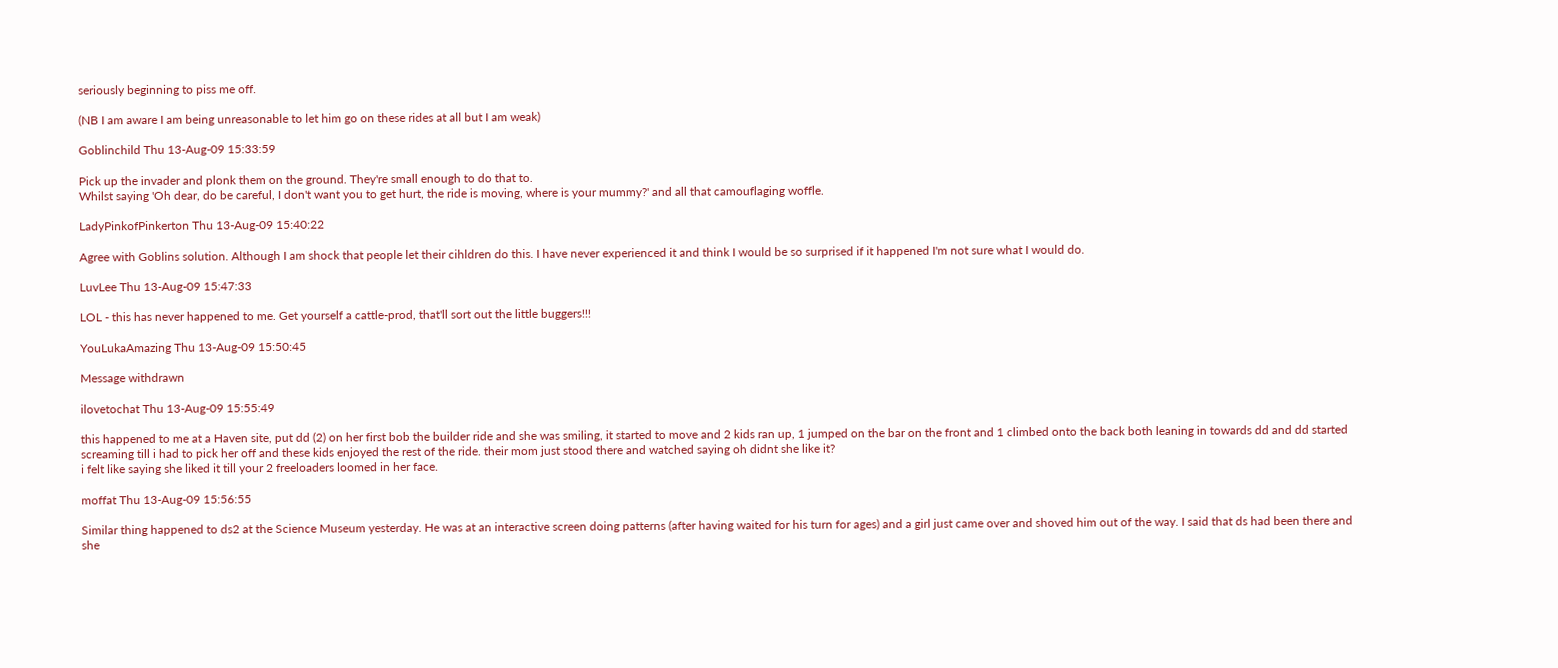seriously beginning to piss me off.

(NB I am aware I am being unreasonable to let him go on these rides at all but I am weak)

Goblinchild Thu 13-Aug-09 15:33:59

Pick up the invader and plonk them on the ground. They're small enough to do that to.
Whilst saying 'Oh dear, do be careful, I don't want you to get hurt, the ride is moving, where is your mummy?' and all that camouflaging woffle.

LadyPinkofPinkerton Thu 13-Aug-09 15:40:22

Agree with Goblins solution. Although I am shock that people let their cihldren do this. I have never experienced it and think I would be so surprised if it happened I'm not sure what I would do.

LuvLee Thu 13-Aug-09 15:47:33

LOL - this has never happened to me. Get yourself a cattle-prod, that'll sort out the little buggers!!!

YouLukaAmazing Thu 13-Aug-09 15:50:45

Message withdrawn

ilovetochat Thu 13-Aug-09 15:55:49

this happened to me at a Haven site, put dd (2) on her first bob the builder ride and she was smiling, it started to move and 2 kids ran up, 1 jumped on the bar on the front and 1 climbed onto the back both leaning in towards dd and dd started screaming till i had to pick her off and these kids enjoyed the rest of the ride. their mom just stood there and watched saying oh didnt she like it?
i felt like saying she liked it till your 2 freeloaders loomed in her face.

moffat Thu 13-Aug-09 15:56:55

Similar thing happened to ds2 at the Science Museum yesterday. He was at an interactive screen doing patterns (after having waited for his turn for ages) and a girl just came over and shoved him out of the way. I said that ds had been there and she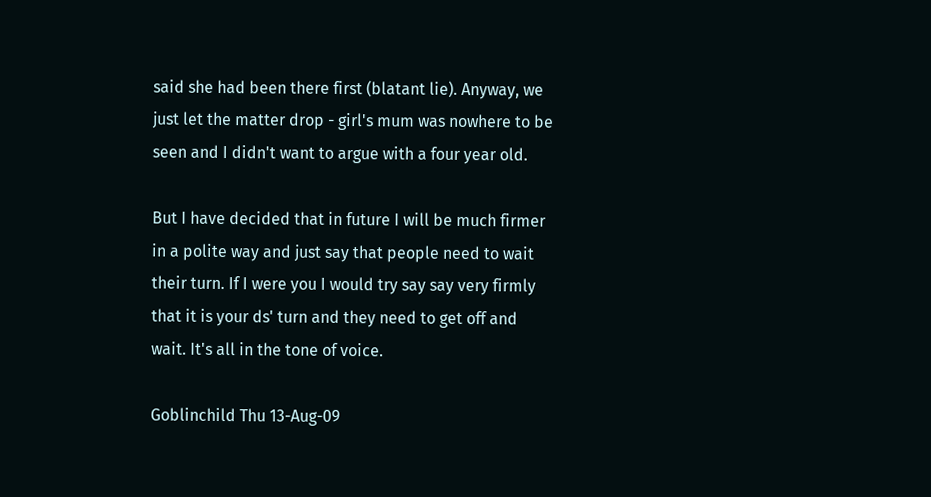said she had been there first (blatant lie). Anyway, we just let the matter drop - girl's mum was nowhere to be seen and I didn't want to argue with a four year old.

But I have decided that in future I will be much firmer in a polite way and just say that people need to wait their turn. If I were you I would try say say very firmly that it is your ds' turn and they need to get off and wait. It's all in the tone of voice.

Goblinchild Thu 13-Aug-09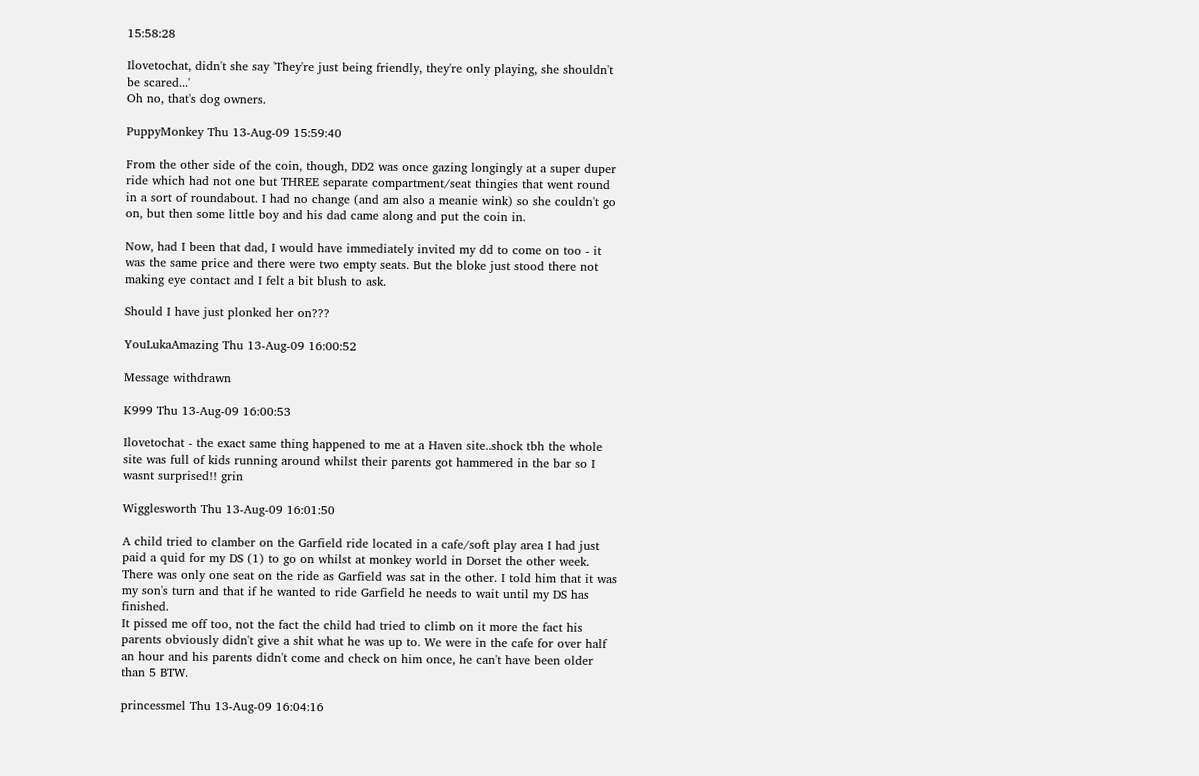15:58:28

Ilovetochat, didn't she say 'They're just being friendly, they're only playing, she shouldn't be scared...'
Oh no, that's dog owners.

PuppyMonkey Thu 13-Aug-09 15:59:40

From the other side of the coin, though, DD2 was once gazing longingly at a super duper ride which had not one but THREE separate compartment/seat thingies that went round in a sort of roundabout. I had no change (and am also a meanie wink) so she couldn't go on, but then some little boy and his dad came along and put the coin in.

Now, had I been that dad, I would have immediately invited my dd to come on too - it was the same price and there were two empty seats. But the bloke just stood there not making eye contact and I felt a bit blush to ask.

Should I have just plonked her on???

YouLukaAmazing Thu 13-Aug-09 16:00:52

Message withdrawn

K999 Thu 13-Aug-09 16:00:53

Ilovetochat - the exact same thing happened to me at a Haven site..shock tbh the whole site was full of kids running around whilst their parents got hammered in the bar so I wasnt surprised!! grin

Wigglesworth Thu 13-Aug-09 16:01:50

A child tried to clamber on the Garfield ride located in a cafe/soft play area I had just paid a quid for my DS (1) to go on whilst at monkey world in Dorset the other week.
There was only one seat on the ride as Garfield was sat in the other. I told him that it was my son's turn and that if he wanted to ride Garfield he needs to wait until my DS has finished.
It pissed me off too, not the fact the child had tried to climb on it more the fact his parents obviously didn't give a shit what he was up to. We were in the cafe for over half an hour and his parents didn't come and check on him once, he can't have been older than 5 BTW.

princessmel Thu 13-Aug-09 16:04:16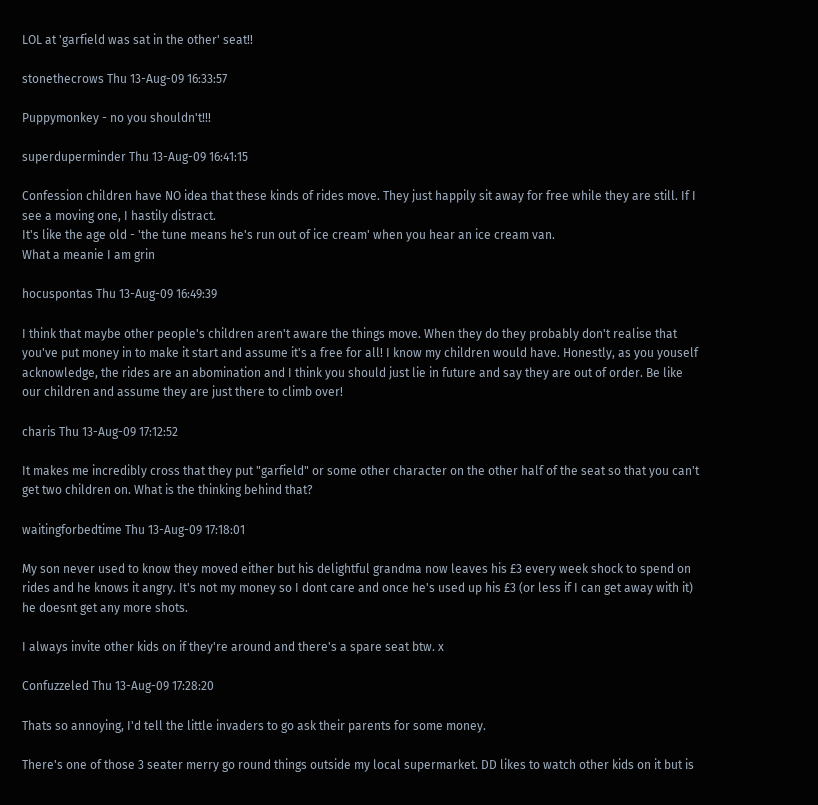LOL at 'garfield was sat in the other' seat!!

stonethecrows Thu 13-Aug-09 16:33:57

Puppymonkey - no you shouldn't!!!

superduperminder Thu 13-Aug-09 16:41:15

Confession children have NO idea that these kinds of rides move. They just happily sit away for free while they are still. If I see a moving one, I hastily distract.
It's like the age old - 'the tune means he's run out of ice cream' when you hear an ice cream van.
What a meanie I am grin

hocuspontas Thu 13-Aug-09 16:49:39

I think that maybe other people's children aren't aware the things move. When they do they probably don't realise that you've put money in to make it start and assume it's a free for all! I know my children would have. Honestly, as you youself acknowledge, the rides are an abomination and I think you should just lie in future and say they are out of order. Be like our children and assume they are just there to climb over!

charis Thu 13-Aug-09 17:12:52

It makes me incredibly cross that they put "garfield" or some other character on the other half of the seat so that you can't get two children on. What is the thinking behind that?

waitingforbedtime Thu 13-Aug-09 17:18:01

My son never used to know they moved either but his delightful grandma now leaves his £3 every week shock to spend on rides and he knows it angry. It's not my money so I dont care and once he's used up his £3 (or less if I can get away with it) he doesnt get any more shots.

I always invite other kids on if they're around and there's a spare seat btw. x

Confuzzeled Thu 13-Aug-09 17:28:20

Thats so annoying, I'd tell the little invaders to go ask their parents for some money.

There's one of those 3 seater merry go round things outside my local supermarket. DD likes to watch other kids on it but is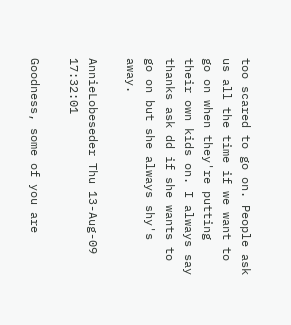too scared to go on. People ask us all the time if we want to go on when they're putting their own kids on. I always say thanks ask dd if she wants to go on but she always shy's away.

AnnieLobeseder Thu 13-Aug-09 17:32:01

Goodness, some of you are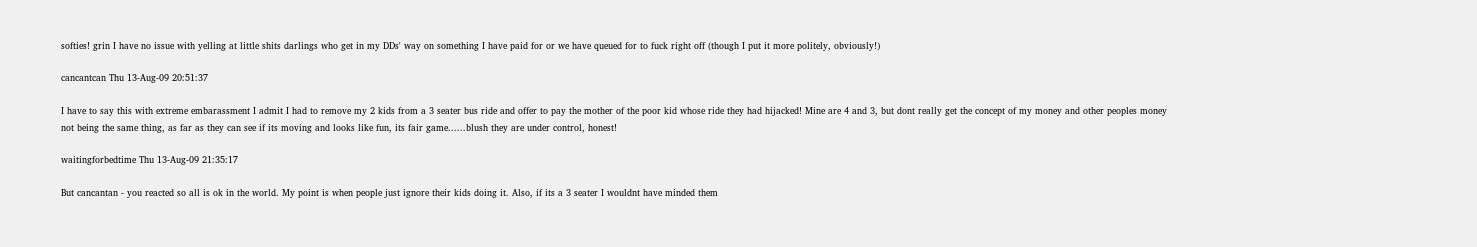softies! grin I have no issue with yelling at little shits darlings who get in my DDs' way on something I have paid for or we have queued for to fuck right off (though I put it more politely, obviously!)

cancantcan Thu 13-Aug-09 20:51:37

I have to say this with extreme embarassment I admit I had to remove my 2 kids from a 3 seater bus ride and offer to pay the mother of the poor kid whose ride they had hijacked! Mine are 4 and 3, but dont really get the concept of my money and other peoples money not being the same thing, as far as they can see if its moving and looks like fun, its fair game......blush they are under control, honest!

waitingforbedtime Thu 13-Aug-09 21:35:17

But cancantan - you reacted so all is ok in the world. My point is when people just ignore their kids doing it. Also, if its a 3 seater I wouldnt have minded them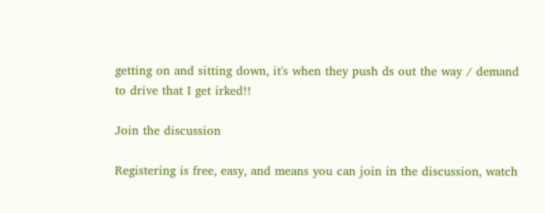getting on and sitting down, it's when they push ds out the way / demand to drive that I get irked!!

Join the discussion

Registering is free, easy, and means you can join in the discussion, watch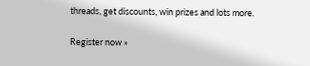threads, get discounts, win prizes and lots more.

Register now »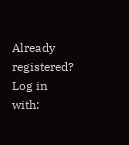Already registered? Log in with: